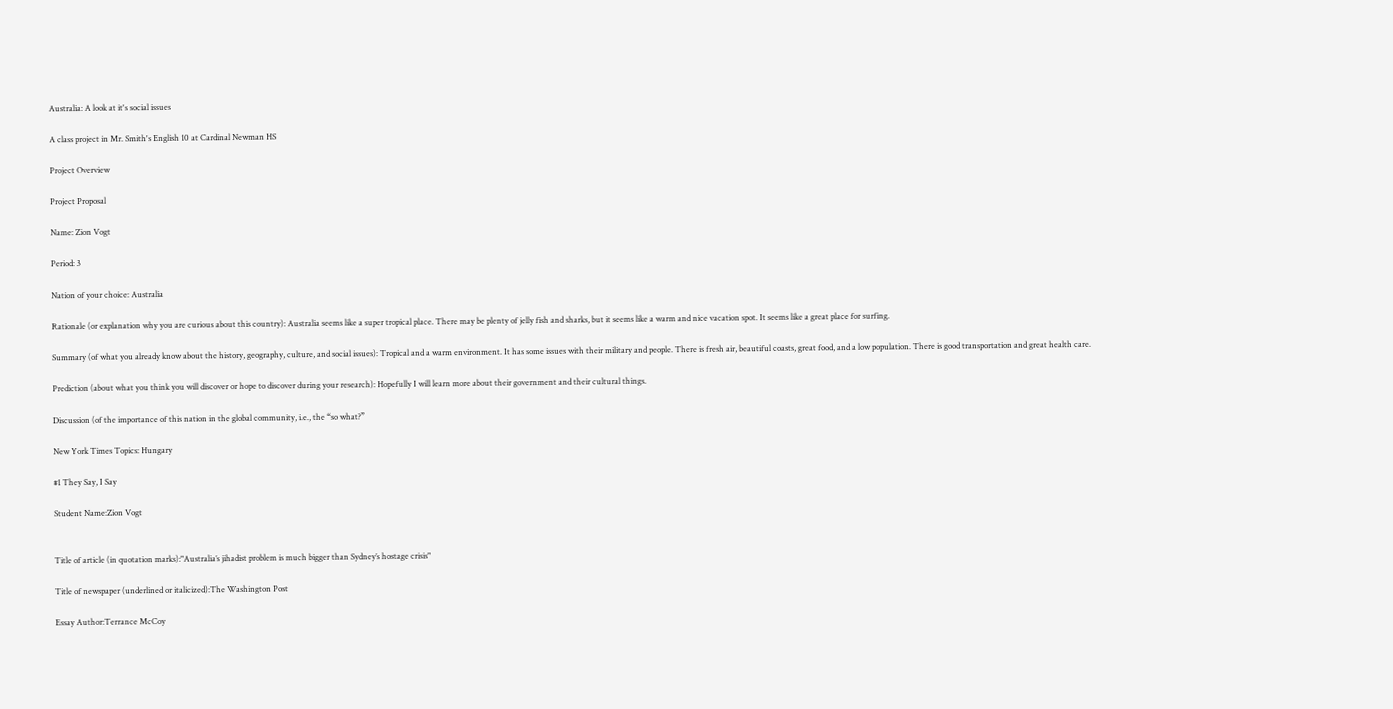Australia: A look at it's social issues

A class project in Mr. Smith's English 10 at Cardinal Newman HS

Project Overview

Project Proposal

Name: Zion Vogt

Period: 3

Nation of your choice: Australia

Rationale (or explanation why you are curious about this country): Australia seems like a super tropical place. There may be plenty of jelly fish and sharks, but it seems like a warm and nice vacation spot. It seems like a great place for surfing.

Summary (of what you already know about the history, geography, culture, and social issues): Tropical and a warm environment. It has some issues with their military and people. There is fresh air, beautiful coasts, great food, and a low population. There is good transportation and great health care.

Prediction (about what you think you will discover or hope to discover during your research): Hopefully I will learn more about their government and their cultural things.

Discussion (of the importance of this nation in the global community, i.e., the “so what?”

New York Times Topics: Hungary

#1 They Say, I Say

Student Name:Zion Vogt


Title of article (in quotation marks):"Australia’s jihadist problem is much bigger than Sydney’s hostage crisis"

Title of newspaper (underlined or italicized):The Washington Post

Essay Author:Terrance McCoy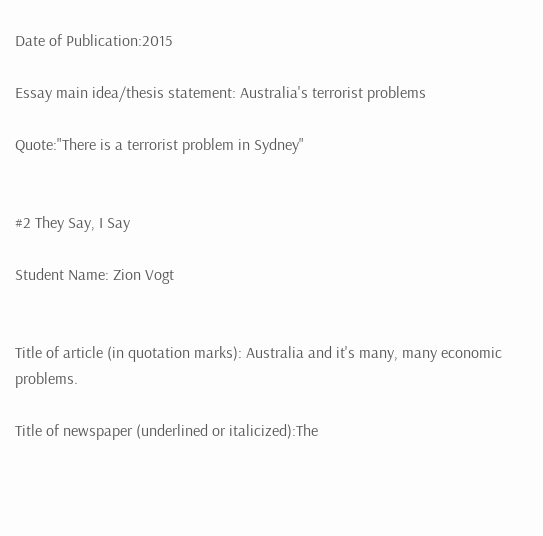Date of Publication:2015

Essay main idea/thesis statement: Australia's terrorist problems

Quote:"There is a terrorist problem in Sydney"


#2 They Say, I Say

Student Name: Zion Vogt


Title of article (in quotation marks): Australia and it's many, many economic problems.

Title of newspaper (underlined or italicized):The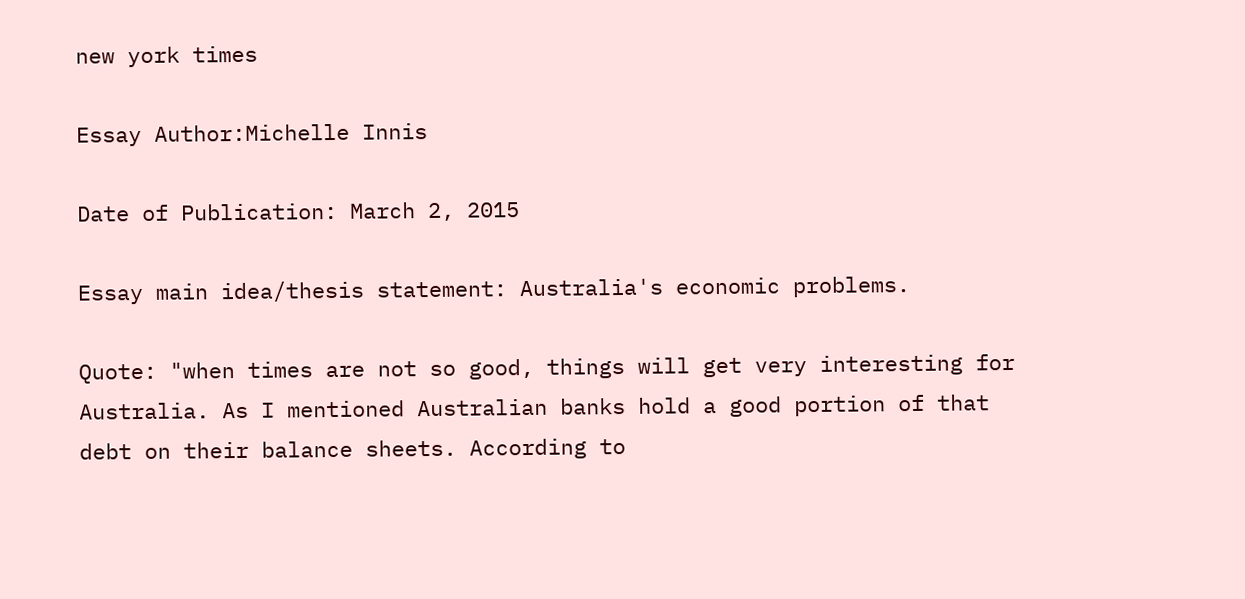new york times

Essay Author:Michelle Innis

Date of Publication: March 2, 2015

Essay main idea/thesis statement: Australia's economic problems.

Quote: "when times are not so good, things will get very interesting for Australia. As I mentioned Australian banks hold a good portion of that debt on their balance sheets. According to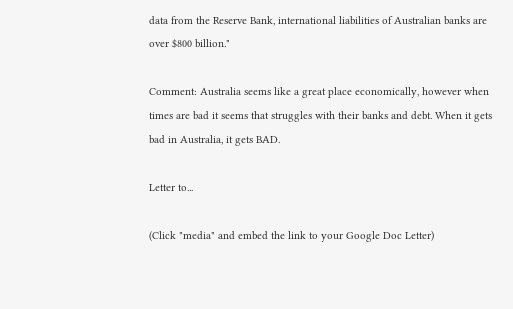data from the Reserve Bank, international liabilities of Australian banks are over $800 billion."

Comment: Australia seems like a great place economically, however when times are bad it seems that struggles with their banks and debt. When it gets bad in Australia, it gets BAD.

Letter to...

(Click "media" and embed the link to your Google Doc Letter)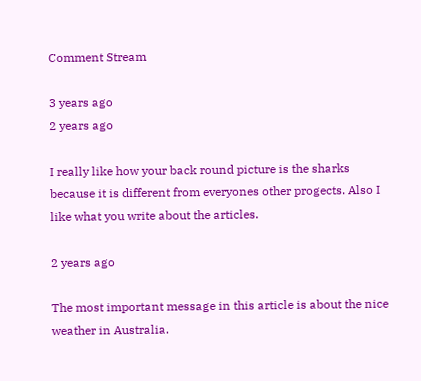Comment Stream

3 years ago
2 years ago

I really like how your back round picture is the sharks because it is different from everyones other progects. Also I like what you write about the articles.

2 years ago

The most important message in this article is about the nice weather in Australia.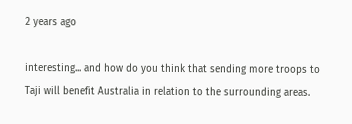2 years ago

interesting... and how do you think that sending more troops to Taji will benefit Australia in relation to the surrounding areas.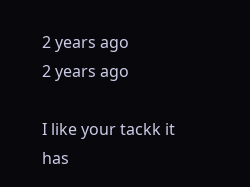2 years ago
2 years ago

I like your tackk it has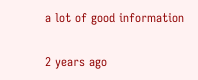a lot of good information

2 years ago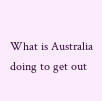What is Australia doing to get out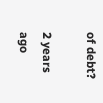of debt?

2 years ago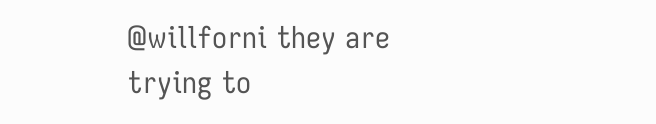@willforni they are trying to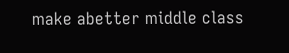make abetter middle class